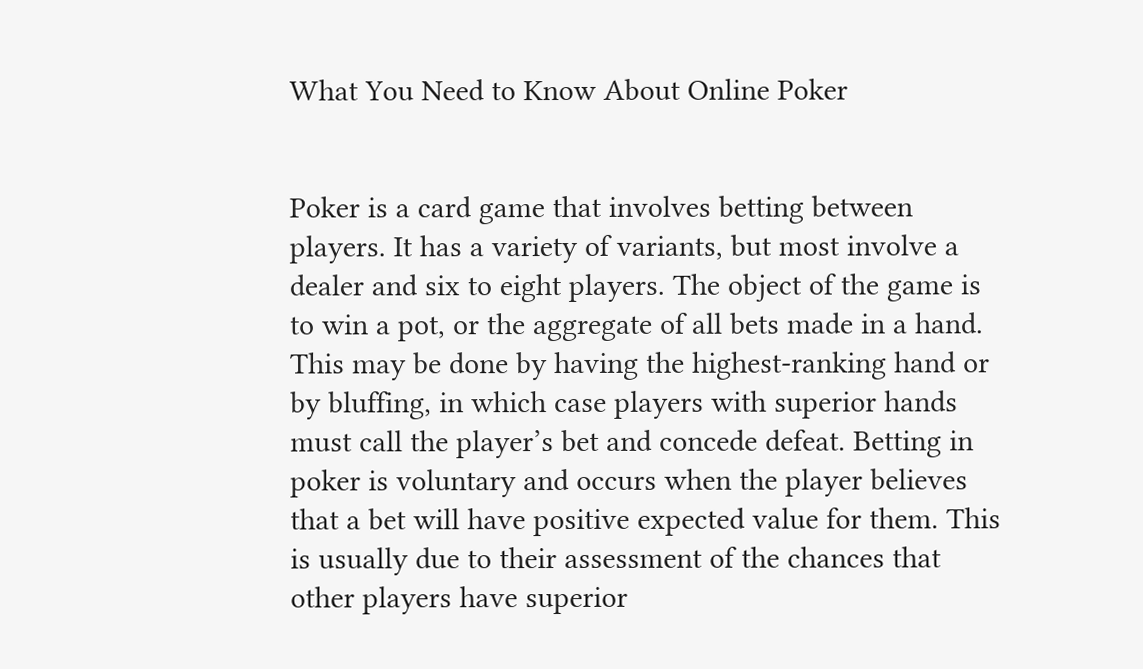What You Need to Know About Online Poker


Poker is a card game that involves betting between players. It has a variety of variants, but most involve a dealer and six to eight players. The object of the game is to win a pot, or the aggregate of all bets made in a hand. This may be done by having the highest-ranking hand or by bluffing, in which case players with superior hands must call the player’s bet and concede defeat. Betting in poker is voluntary and occurs when the player believes that a bet will have positive expected value for them. This is usually due to their assessment of the chances that other players have superior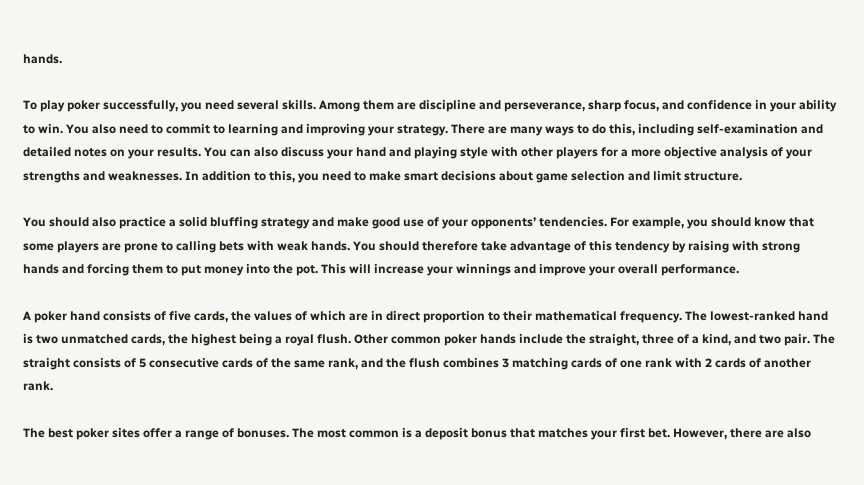hands.

To play poker successfully, you need several skills. Among them are discipline and perseverance, sharp focus, and confidence in your ability to win. You also need to commit to learning and improving your strategy. There are many ways to do this, including self-examination and detailed notes on your results. You can also discuss your hand and playing style with other players for a more objective analysis of your strengths and weaknesses. In addition to this, you need to make smart decisions about game selection and limit structure.

You should also practice a solid bluffing strategy and make good use of your opponents’ tendencies. For example, you should know that some players are prone to calling bets with weak hands. You should therefore take advantage of this tendency by raising with strong hands and forcing them to put money into the pot. This will increase your winnings and improve your overall performance.

A poker hand consists of five cards, the values of which are in direct proportion to their mathematical frequency. The lowest-ranked hand is two unmatched cards, the highest being a royal flush. Other common poker hands include the straight, three of a kind, and two pair. The straight consists of 5 consecutive cards of the same rank, and the flush combines 3 matching cards of one rank with 2 cards of another rank.

The best poker sites offer a range of bonuses. The most common is a deposit bonus that matches your first bet. However, there are also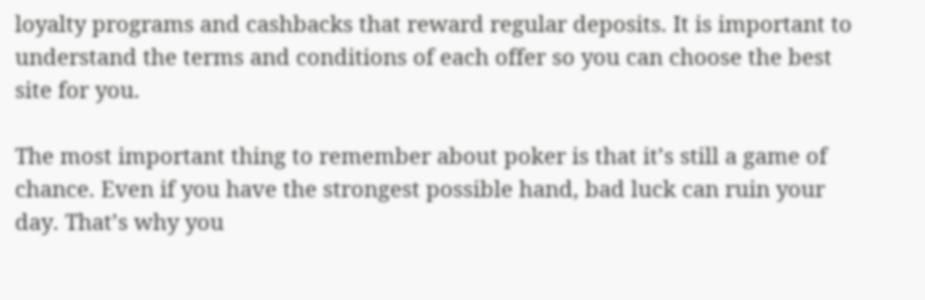loyalty programs and cashbacks that reward regular deposits. It is important to understand the terms and conditions of each offer so you can choose the best site for you.

The most important thing to remember about poker is that it’s still a game of chance. Even if you have the strongest possible hand, bad luck can ruin your day. That’s why you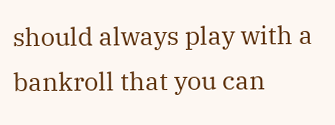should always play with a bankroll that you can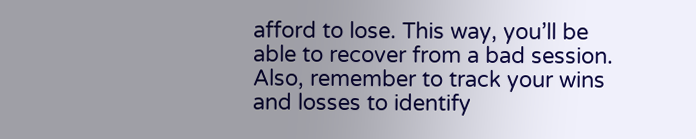afford to lose. This way, you’ll be able to recover from a bad session. Also, remember to track your wins and losses to identify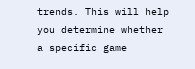trends. This will help you determine whether a specific game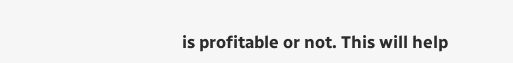is profitable or not. This will help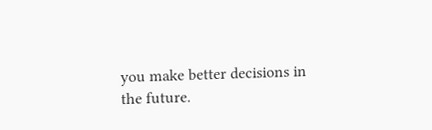you make better decisions in the future.